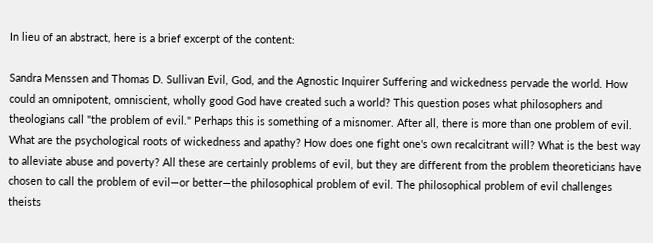In lieu of an abstract, here is a brief excerpt of the content:

Sandra Menssen and Thomas D. Sullivan Evil, God, and the Agnostic Inquirer Suffering and wickedness pervade the world. How could an omnipotent, omniscient, wholly good God have created such a world? This question poses what philosophers and theologians call "the problem of evil." Perhaps this is something of a misnomer. After all, there is more than one problem of evil. What are the psychological roots of wickedness and apathy? How does one fight one's own recalcitrant will? What is the best way to alleviate abuse and poverty? All these are certainly problems of evil, but they are different from the problem theoreticians have chosen to call the problem of evil—or better—the philosophical problem of evil. The philosophical problem of evil challenges theists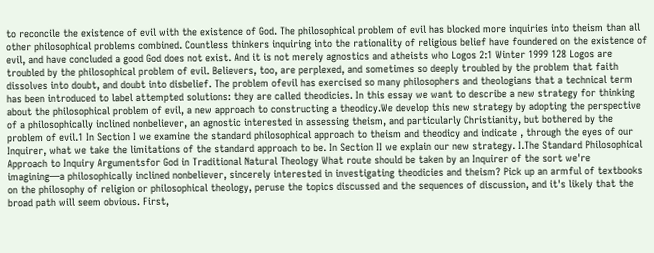to reconcile the existence of evil with the existence of God. The philosophical problem of evil has blocked more inquiries into theism than all other philosophical problems combined. Countless thinkers inquiring into the rationality of religious belief have foundered on the existence of evil, and have concluded a good God does not exist. And it is not merely agnostics and atheists who Logos 2:1 Winter 1999 128 Logos are troubled by the philosophical problem of evil. Believers, too, are perplexed, and sometimes so deeply troubled by the problem that faith dissolves into doubt, and doubt into disbelief. The problem ofevil has exercised so many philosophers and theologians that a technical term has been introduced to label attempted solutions: they are called theodicies. In this essay we want to describe a new strategy for thinking about the philosophical problem of evil, a new approach to constructing a theodicy.We develop this new strategy by adopting the perspective of a philosophically inclined nonbeliever, an agnostic interested in assessing theism, and particularly Christianity, but bothered by the problem of evil.1 In Section I we examine the standard philosophical approach to theism and theodicy and indicate , through the eyes of our Inquirer, what we take the limitations of the standard approach to be. In Section II we explain our new strategy. I.The Standard Philosophical Approach to Inquiry Argumentsfor God in Traditional Natural Theology What route should be taken by an Inquirer of the sort we're imagining—a philosophically inclined nonbeliever, sincerely interested in investigating theodicies and theism? Pick up an armful of textbooks on the philosophy of religion or philosophical theology, peruse the topics discussed and the sequences of discussion, and it's likely that the broad path will seem obvious. First,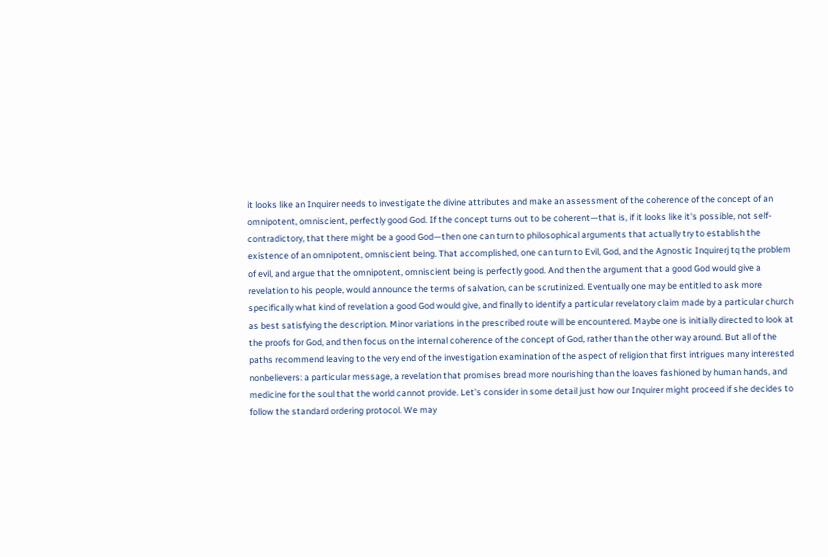it looks like an Inquirer needs to investigate the divine attributes and make an assessment of the coherence of the concept of an omnipotent, omniscient, perfectly good God. If the concept turns out to be coherent—that is, if it looks like it's possible, not self-contradictory, that there might be a good God—then one can turn to philosophical arguments that actually try to establish the existence of an omnipotent, omniscient being. That accomplished, one can turn to Evil, God, and the Agnostic Inquirerj tq the problem of evil, and argue that the omnipotent, omniscient being is perfectly good. And then the argument that a good God would give a revelation to his people, would announce the terms of salvation, can be scrutinized. Eventually one may be entitled to ask more specifically what kind of revelation a good God would give, and finally to identify a particular revelatory claim made by a particular church as best satisfying the description. Minor variations in the prescribed route will be encountered. Maybe one is initially directed to look at the proofs for God, and then focus on the internal coherence of the concept of God, rather than the other way around. But all of the paths recommend leaving to the very end of the investigation examination of the aspect of religion that first intrigues many interested nonbelievers: a particular message, a revelation that promises bread more nourishing than the loaves fashioned by human hands, and medicine for the soul that the world cannot provide. Let's consider in some detail just how our Inquirer might proceed if she decides to follow the standard ordering protocol. We may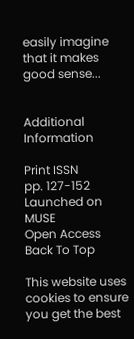easily imagine that it makes good sense...


Additional Information

Print ISSN
pp. 127-152
Launched on MUSE
Open Access
Back To Top

This website uses cookies to ensure you get the best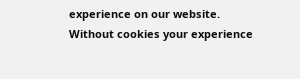experience on our website. Without cookies your experience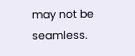may not be seamless.